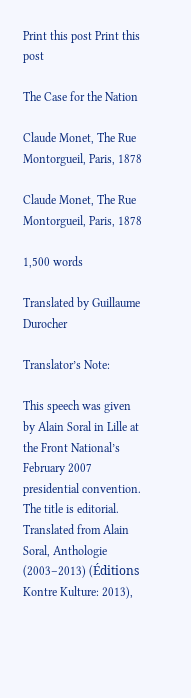Print this post Print this post

The Case for the Nation

Claude Monet, The Rue Montorgueil, Paris, 1878

Claude Monet, The Rue Montorgueil, Paris, 1878

1,500 words

Translated by Guillaume Durocher

Translator’s Note:

This speech was given by Alain Soral in Lille at the Front National’s February 2007 presidential convention. The title is editorial. Translated from Alain Soral, Anthologie (2003–2013) (Éditions Kontre Kulture: 2013),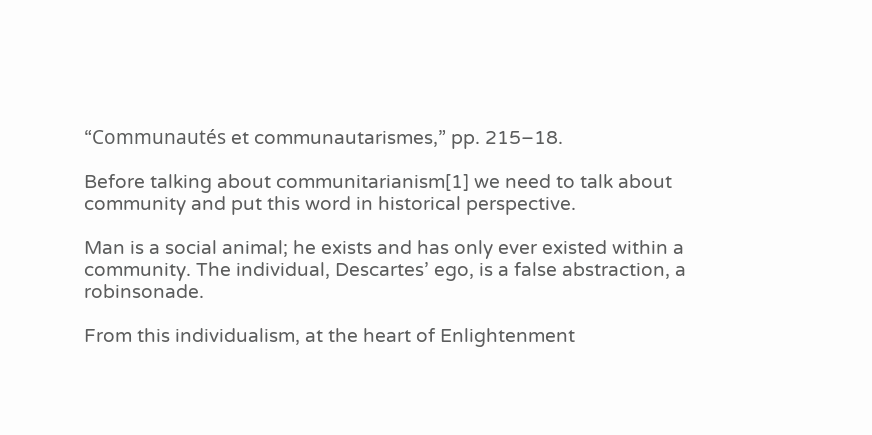“Communautés et communautarismes,” pp. 215–18.

Before talking about communitarianism[1] we need to talk about community and put this word in historical perspective.

Man is a social animal; he exists and has only ever existed within a community. The individual, Descartes’ ego, is a false abstraction, a robinsonade.

From this individualism, at the heart of Enlightenment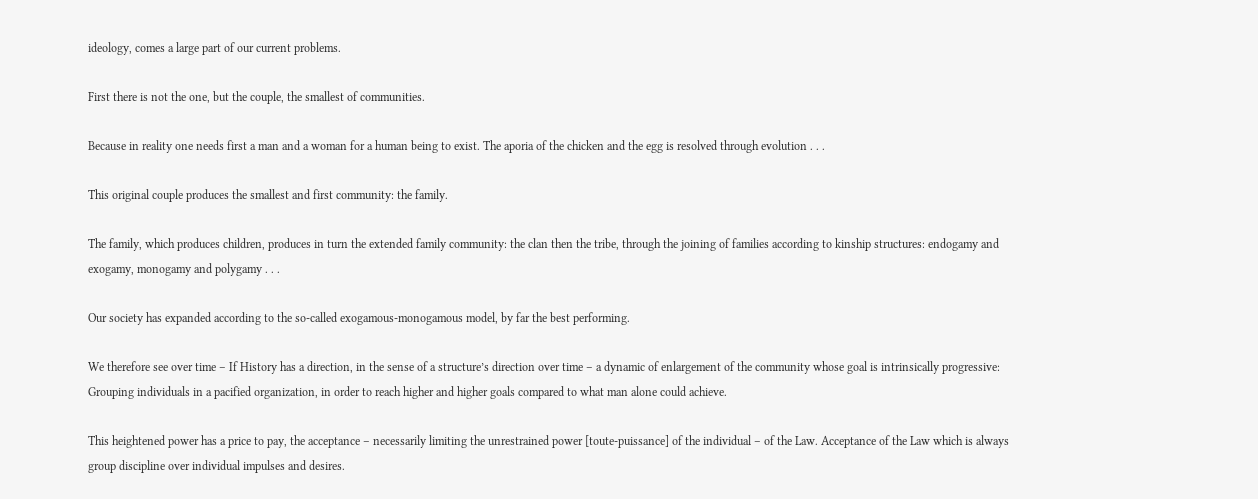ideology, comes a large part of our current problems.

First there is not the one, but the couple, the smallest of communities.

Because in reality one needs first a man and a woman for a human being to exist. The aporia of the chicken and the egg is resolved through evolution . . .

This original couple produces the smallest and first community: the family.

The family, which produces children, produces in turn the extended family community: the clan then the tribe, through the joining of families according to kinship structures: endogamy and exogamy, monogamy and polygamy . . .

Our society has expanded according to the so-called exogamous-monogamous model, by far the best performing.

We therefore see over time – If History has a direction, in the sense of a structure’s direction over time – a dynamic of enlargement of the community whose goal is intrinsically progressive: Grouping individuals in a pacified organization, in order to reach higher and higher goals compared to what man alone could achieve.

This heightened power has a price to pay, the acceptance – necessarily limiting the unrestrained power [toute-puissance] of the individual – of the Law. Acceptance of the Law which is always group discipline over individual impulses and desires.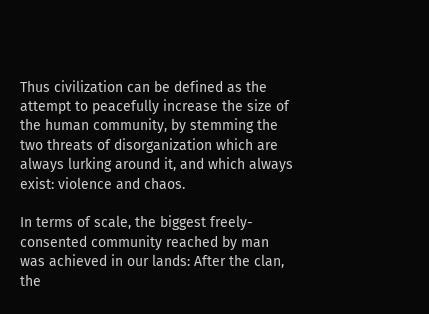Thus civilization can be defined as the attempt to peacefully increase the size of the human community, by stemming the two threats of disorganization which are always lurking around it, and which always exist: violence and chaos.

In terms of scale, the biggest freely-consented community reached by man was achieved in our lands: After the clan, the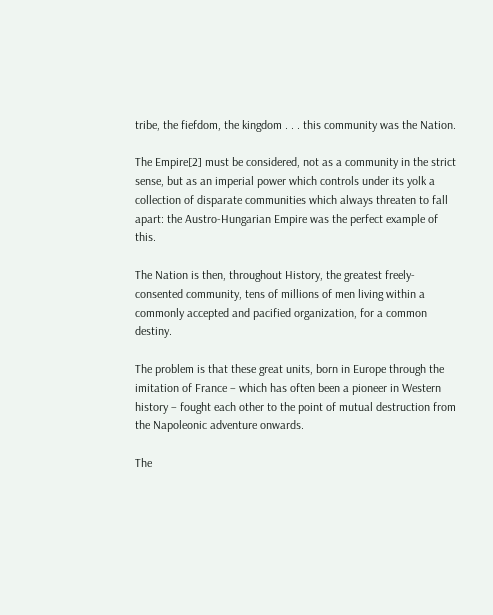tribe, the fiefdom, the kingdom . . . this community was the Nation.

The Empire[2] must be considered, not as a community in the strict sense, but as an imperial power which controls under its yolk a collection of disparate communities which always threaten to fall apart: the Austro-Hungarian Empire was the perfect example of this.

The Nation is then, throughout History, the greatest freely-consented community, tens of millions of men living within a commonly accepted and pacified organization, for a common destiny.

The problem is that these great units, born in Europe through the imitation of France – which has often been a pioneer in Western history – fought each other to the point of mutual destruction from the Napoleonic adventure onwards.

The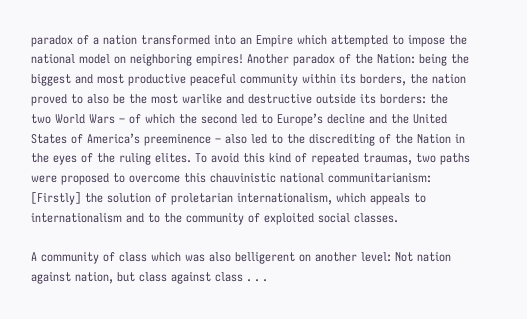paradox of a nation transformed into an Empire which attempted to impose the national model on neighboring empires! Another paradox of the Nation: being the biggest and most productive peaceful community within its borders, the nation proved to also be the most warlike and destructive outside its borders: the two World Wars – of which the second led to Europe’s decline and the United States of America’s preeminence – also led to the discrediting of the Nation in the eyes of the ruling elites. To avoid this kind of repeated traumas, two paths were proposed to overcome this chauvinistic national communitarianism: [Firstly] the solution of proletarian internationalism, which appeals to internationalism and to the community of exploited social classes.

A community of class which was also belligerent on another level: Not nation against nation, but class against class . . .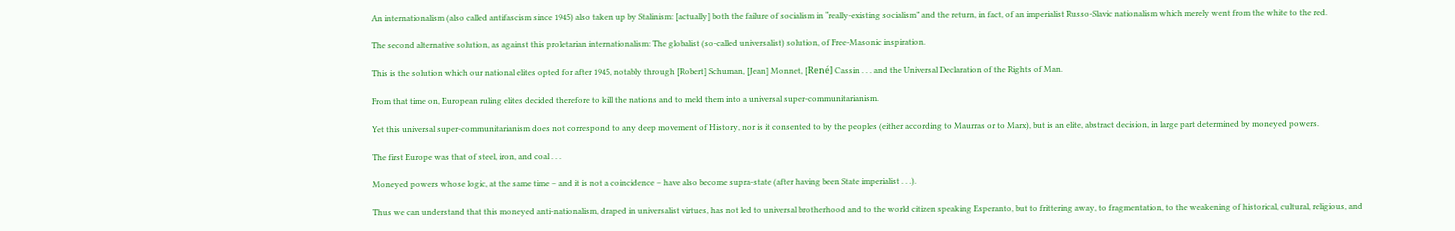An internationalism (also called antifascism since 1945) also taken up by Stalinism: [actually] both the failure of socialism in “really-existing socialism” and the return, in fact, of an imperialist Russo-Slavic nationalism which merely went from the white to the red.

The second alternative solution, as against this proletarian internationalism: The globalist (so-called universalist) solution, of Free-Masonic inspiration.

This is the solution which our national elites opted for after 1945, notably through [Robert] Schuman, [Jean] Monnet, [René] Cassin . . . and the Universal Declaration of the Rights of Man.

From that time on, European ruling elites decided therefore to kill the nations and to meld them into a universal super-communitarianism.

Yet this universal super-communitarianism does not correspond to any deep movement of History, nor is it consented to by the peoples (either according to Maurras or to Marx), but is an elite, abstract decision, in large part determined by moneyed powers.

The first Europe was that of steel, iron, and coal . . .

Moneyed powers whose logic, at the same time – and it is not a coincidence – have also become supra-state (after having been State imperialist . . .).

Thus we can understand that this moneyed anti-nationalism, draped in universalist virtues, has not led to universal brotherhood and to the world citizen speaking Esperanto, but to frittering away, to fragmentation, to the weakening of historical, cultural, religious, and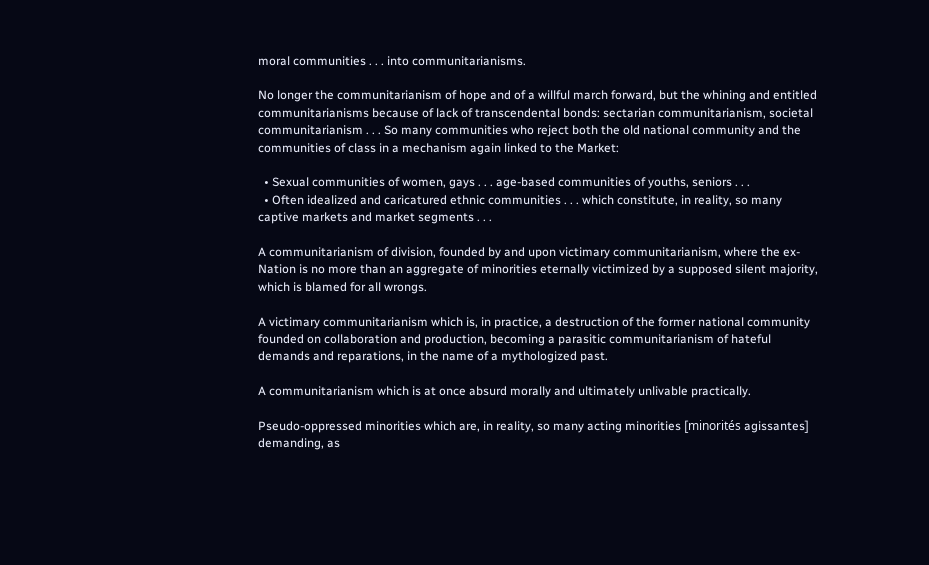moral communities . . . into communitarianisms.

No longer the communitarianism of hope and of a willful march forward, but the whining and entitled communitarianisms because of lack of transcendental bonds: sectarian communitarianism, societal communitarianism . . . So many communities who reject both the old national community and the communities of class in a mechanism again linked to the Market:

  • Sexual communities of women, gays . . . age-based communities of youths, seniors . . .
  • Often idealized and caricatured ethnic communities . . . which constitute, in reality, so many captive markets and market segments . . .

A communitarianism of division, founded by and upon victimary communitarianism, where the ex-Nation is no more than an aggregate of minorities eternally victimized by a supposed silent majority, which is blamed for all wrongs.

A victimary communitarianism which is, in practice, a destruction of the former national community founded on collaboration and production, becoming a parasitic communitarianism of hateful demands and reparations, in the name of a mythologized past.

A communitarianism which is at once absurd morally and ultimately unlivable practically.

Pseudo-oppressed minorities which are, in reality, so many acting minorities [minorités agissantes] demanding, as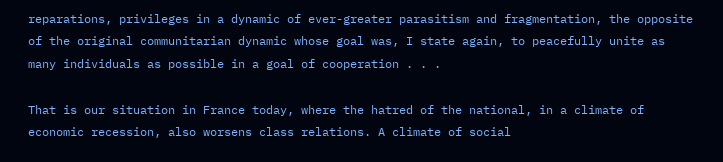reparations, privileges in a dynamic of ever-greater parasitism and fragmentation, the opposite of the original communitarian dynamic whose goal was, I state again, to peacefully unite as many individuals as possible in a goal of cooperation . . .

That is our situation in France today, where the hatred of the national, in a climate of economic recession, also worsens class relations. A climate of social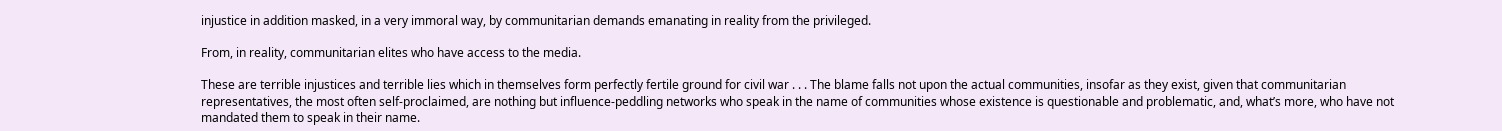injustice in addition masked, in a very immoral way, by communitarian demands emanating in reality from the privileged.

From, in reality, communitarian elites who have access to the media.

These are terrible injustices and terrible lies which in themselves form perfectly fertile ground for civil war . . . The blame falls not upon the actual communities, insofar as they exist, given that communitarian representatives, the most often self-proclaimed, are nothing but influence-peddling networks who speak in the name of communities whose existence is questionable and problematic, and, what’s more, who have not mandated them to speak in their name.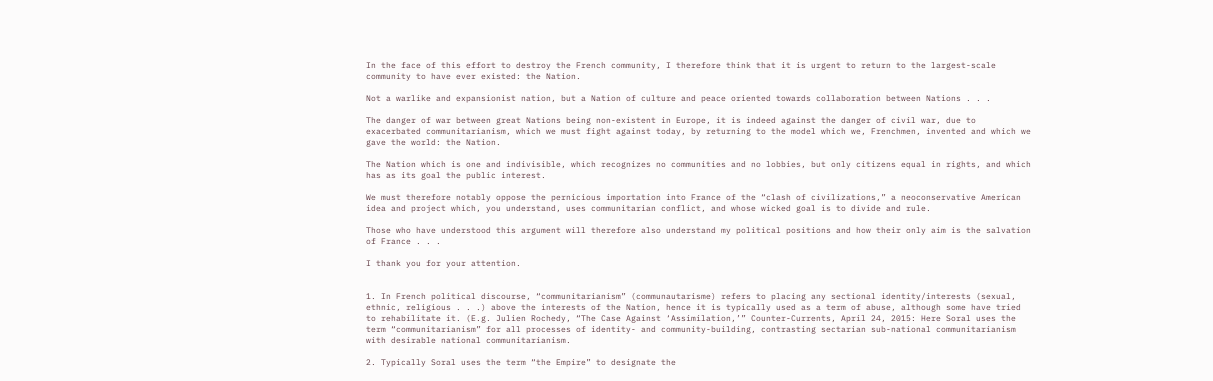In the face of this effort to destroy the French community, I therefore think that it is urgent to return to the largest-scale community to have ever existed: the Nation.

Not a warlike and expansionist nation, but a Nation of culture and peace oriented towards collaboration between Nations . . .

The danger of war between great Nations being non-existent in Europe, it is indeed against the danger of civil war, due to exacerbated communitarianism, which we must fight against today, by returning to the model which we, Frenchmen, invented and which we gave the world: the Nation.

The Nation which is one and indivisible, which recognizes no communities and no lobbies, but only citizens equal in rights, and which has as its goal the public interest.

We must therefore notably oppose the pernicious importation into France of the “clash of civilizations,” a neoconservative American idea and project which, you understand, uses communitarian conflict, and whose wicked goal is to divide and rule.

Those who have understood this argument will therefore also understand my political positions and how their only aim is the salvation of France . . .

I thank you for your attention.


1. In French political discourse, “communitarianism” (communautarisme) refers to placing any sectional identity/interests (sexual, ethnic, religious . . .) above the interests of the Nation, hence it is typically used as a term of abuse, although some have tried to rehabilitate it. (E.g. Julien Rochedy, “The Case Against ‘Assimilation,’” Counter-Currents, April 24, 2015: Here Soral uses the term “communitarianism” for all processes of identity- and community-building, contrasting sectarian sub-national communitarianism with desirable national communitarianism.

2. Typically Soral uses the term “the Empire” to designate the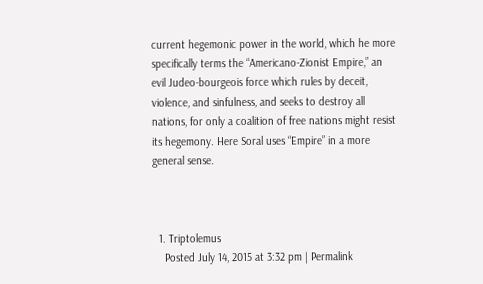current hegemonic power in the world, which he more specifically terms the “Americano-Zionist Empire,” an evil Judeo-bourgeois force which rules by deceit, violence, and sinfulness, and seeks to destroy all nations, for only a coalition of free nations might resist its hegemony. Here Soral uses “Empire” in a more general sense.



  1. Triptolemus
    Posted July 14, 2015 at 3:32 pm | Permalink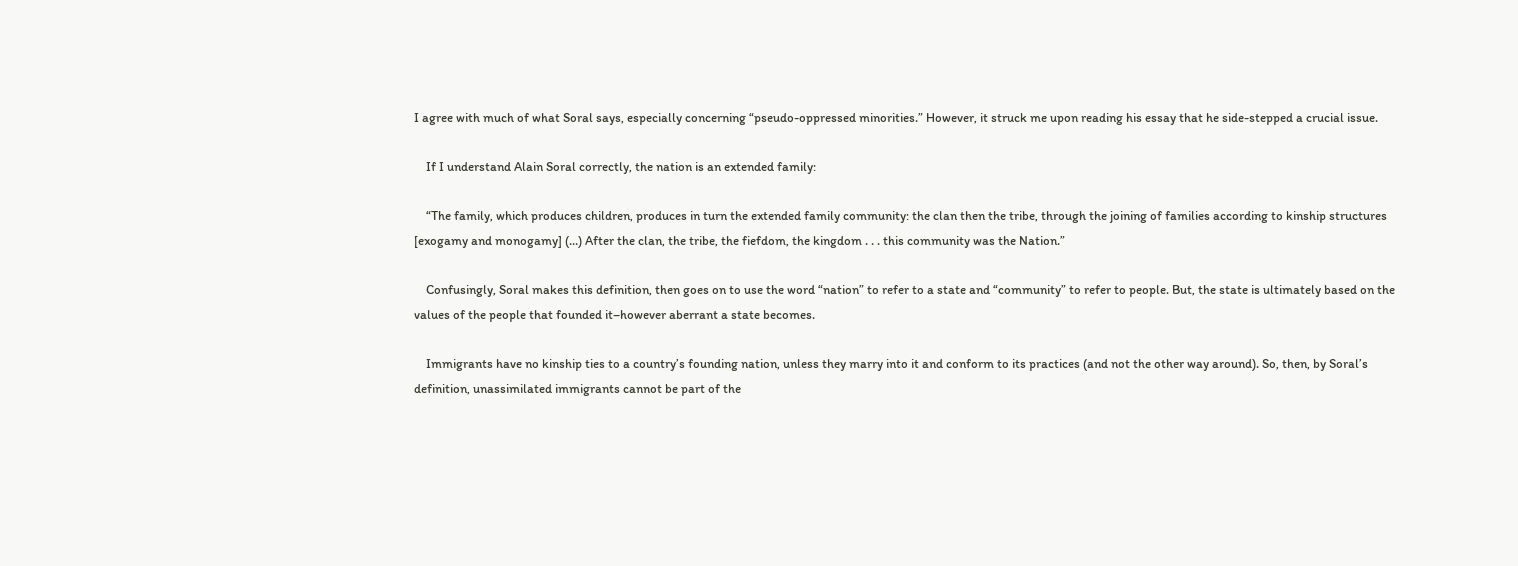I agree with much of what Soral says, especially concerning “pseudo-oppressed minorities.” However, it struck me upon reading his essay that he side-stepped a crucial issue.

    If I understand Alain Soral correctly, the nation is an extended family:

    “The family, which produces children, produces in turn the extended family community: the clan then the tribe, through the joining of families according to kinship structures [exogamy and monogamy] (…) After the clan, the tribe, the fiefdom, the kingdom . . . this community was the Nation.”

    Confusingly, Soral makes this definition, then goes on to use the word “nation” to refer to a state and “community” to refer to people. But, the state is ultimately based on the values of the people that founded it–however aberrant a state becomes.

    Immigrants have no kinship ties to a country’s founding nation, unless they marry into it and conform to its practices (and not the other way around). So, then, by Soral’s definition, unassimilated immigrants cannot be part of the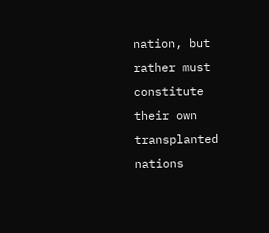nation, but rather must constitute their own transplanted nations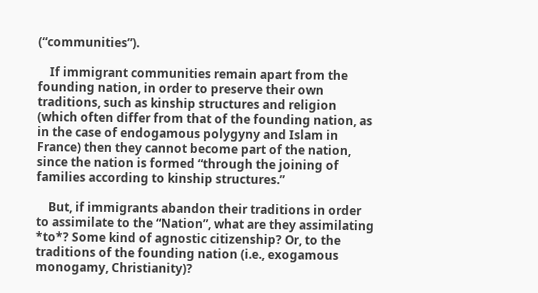(“communities”).

    If immigrant communities remain apart from the founding nation, in order to preserve their own traditions, such as kinship structures and religion (which often differ from that of the founding nation, as in the case of endogamous polygyny and Islam in France) then they cannot become part of the nation, since the nation is formed “through the joining of families according to kinship structures.”

    But, if immigrants abandon their traditions in order to assimilate to the “Nation”, what are they assimilating *to*? Some kind of agnostic citizenship? Or, to the traditions of the founding nation (i.e., exogamous monogamy, Christianity)?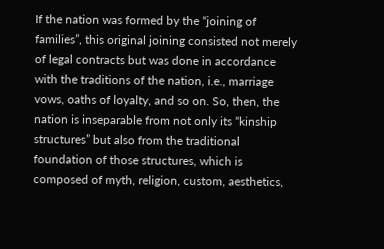If the nation was formed by the “joining of families”, this original joining consisted not merely of legal contracts but was done in accordance with the traditions of the nation, i.e., marriage vows, oaths of loyalty, and so on. So, then, the nation is inseparable from not only its “kinship structures” but also from the traditional foundation of those structures, which is composed of myth, religion, custom, aesthetics,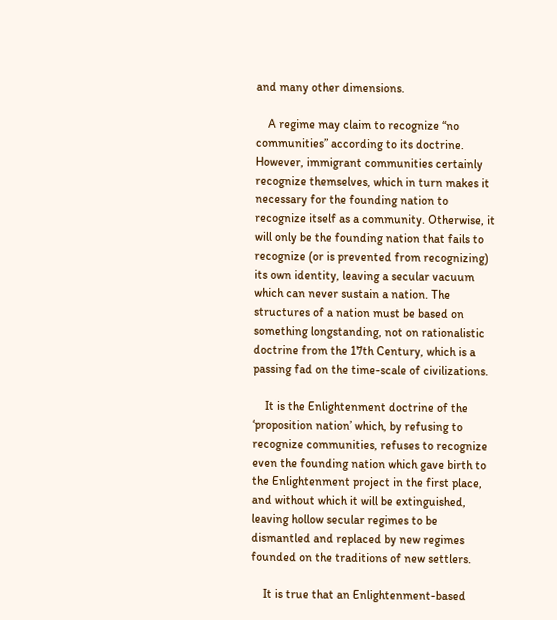and many other dimensions.

    A regime may claim to recognize “no communities” according to its doctrine. However, immigrant communities certainly recognize themselves, which in turn makes it necessary for the founding nation to recognize itself as a community. Otherwise, it will only be the founding nation that fails to recognize (or is prevented from recognizing) its own identity, leaving a secular vacuum which can never sustain a nation. The structures of a nation must be based on something longstanding, not on rationalistic doctrine from the 17th Century, which is a passing fad on the time-scale of civilizations.

    It is the Enlightenment doctrine of the ‘proposition nation’ which, by refusing to recognize communities, refuses to recognize even the founding nation which gave birth to the Enlightenment project in the first place, and without which it will be extinguished, leaving hollow secular regimes to be dismantled and replaced by new regimes founded on the traditions of new settlers.

    It is true that an Enlightenment-based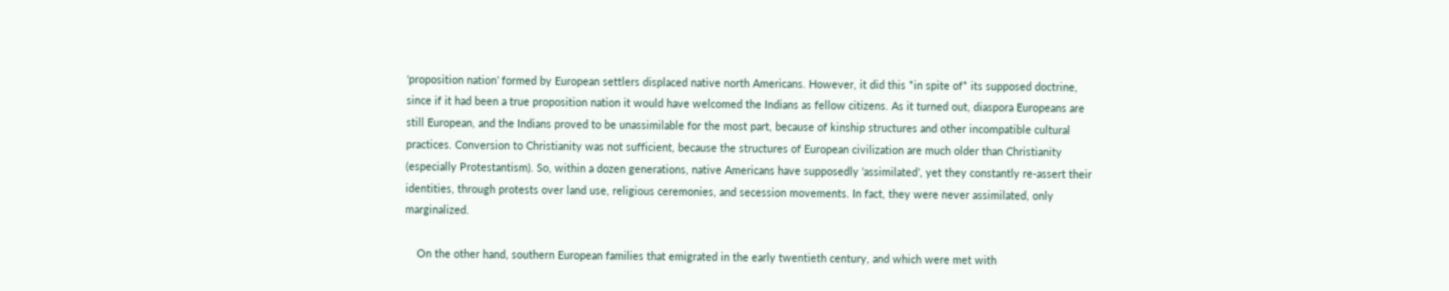‘proposition nation’ formed by European settlers displaced native north Americans. However, it did this *in spite of* its supposed doctrine, since if it had been a true proposition nation it would have welcomed the Indians as fellow citizens. As it turned out, diaspora Europeans are still European, and the Indians proved to be unassimilable for the most part, because of kinship structures and other incompatible cultural practices. Conversion to Christianity was not sufficient, because the structures of European civilization are much older than Christianity (especially Protestantism). So, within a dozen generations, native Americans have supposedly ‘assimilated’, yet they constantly re-assert their identities, through protests over land use, religious ceremonies, and secession movements. In fact, they were never assimilated, only marginalized.

    On the other hand, southern European families that emigrated in the early twentieth century, and which were met with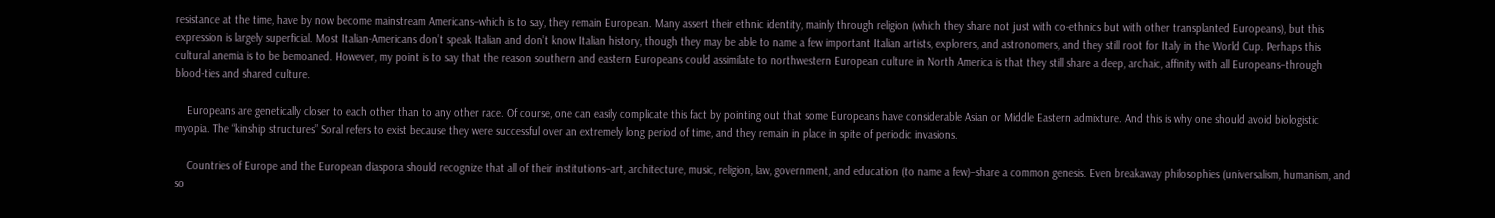resistance at the time, have by now become mainstream Americans–which is to say, they remain European. Many assert their ethnic identity, mainly through religion (which they share not just with co-ethnics but with other transplanted Europeans), but this expression is largely superficial. Most Italian-Americans don’t speak Italian and don’t know Italian history, though they may be able to name a few important Italian artists, explorers, and astronomers, and they still root for Italy in the World Cup. Perhaps this cultural anemia is to be bemoaned. However, my point is to say that the reason southern and eastern Europeans could assimilate to northwestern European culture in North America is that they still share a deep, archaic, affinity with all Europeans–through blood-ties and shared culture.

    Europeans are genetically closer to each other than to any other race. Of course, one can easily complicate this fact by pointing out that some Europeans have considerable Asian or Middle Eastern admixture. And this is why one should avoid biologistic myopia. The “kinship structures” Soral refers to exist because they were successful over an extremely long period of time, and they remain in place in spite of periodic invasions.

    Countries of Europe and the European diaspora should recognize that all of their institutions–art, architecture, music, religion, law, government, and education (to name a few)–share a common genesis. Even breakaway philosophies (universalism, humanism, and so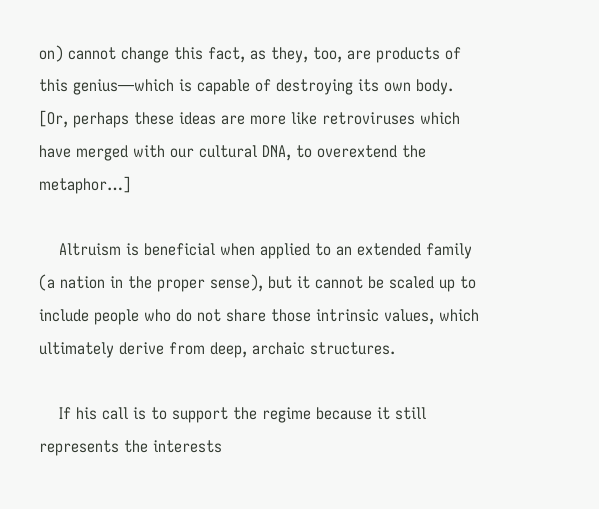on) cannot change this fact, as they, too, are products of this genius—which is capable of destroying its own body. [Or, perhaps these ideas are more like retroviruses which have merged with our cultural DNA, to overextend the metaphor…]

    Altruism is beneficial when applied to an extended family (a nation in the proper sense), but it cannot be scaled up to include people who do not share those intrinsic values, which ultimately derive from deep, archaic structures.

    If his call is to support the regime because it still represents the interests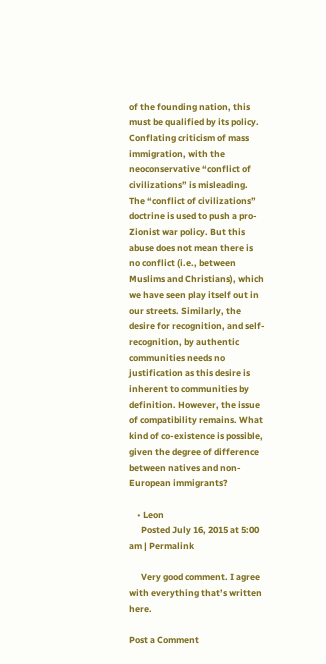of the founding nation, this must be qualified by its policy. Conflating criticism of mass immigration, with the neoconservative “conflict of civilizations” is misleading. The “conflict of civilizations” doctrine is used to push a pro-Zionist war policy. But this abuse does not mean there is no conflict (i.e., between Muslims and Christians), which we have seen play itself out in our streets. Similarly, the desire for recognition, and self-recognition, by authentic communities needs no justification as this desire is inherent to communities by definition. However, the issue of compatibility remains. What kind of co-existence is possible, given the degree of difference between natives and non-European immigrants?

    • Leon
      Posted July 16, 2015 at 5:00 am | Permalink

      Very good comment. I agree with everything that’s written here.

Post a Comment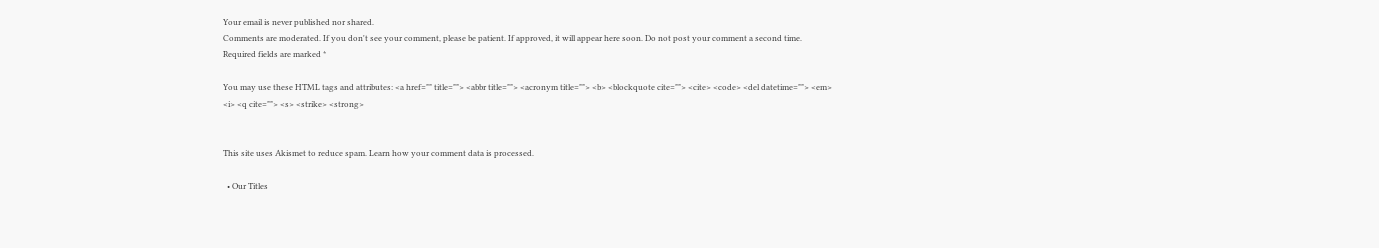Your email is never published nor shared.
Comments are moderated. If you don't see your comment, please be patient. If approved, it will appear here soon. Do not post your comment a second time.
Required fields are marked *

You may use these HTML tags and attributes: <a href="" title=""> <abbr title=""> <acronym title=""> <b> <blockquote cite=""> <cite> <code> <del datetime=""> <em> <i> <q cite=""> <s> <strike> <strong>


This site uses Akismet to reduce spam. Learn how your comment data is processed.

  • Our Titles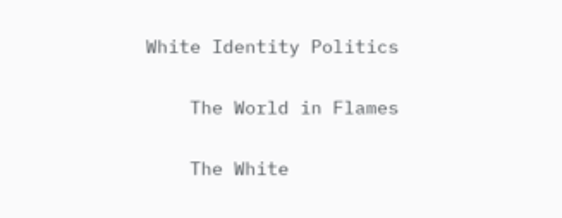White Identity Politics

    The World in Flames

    The White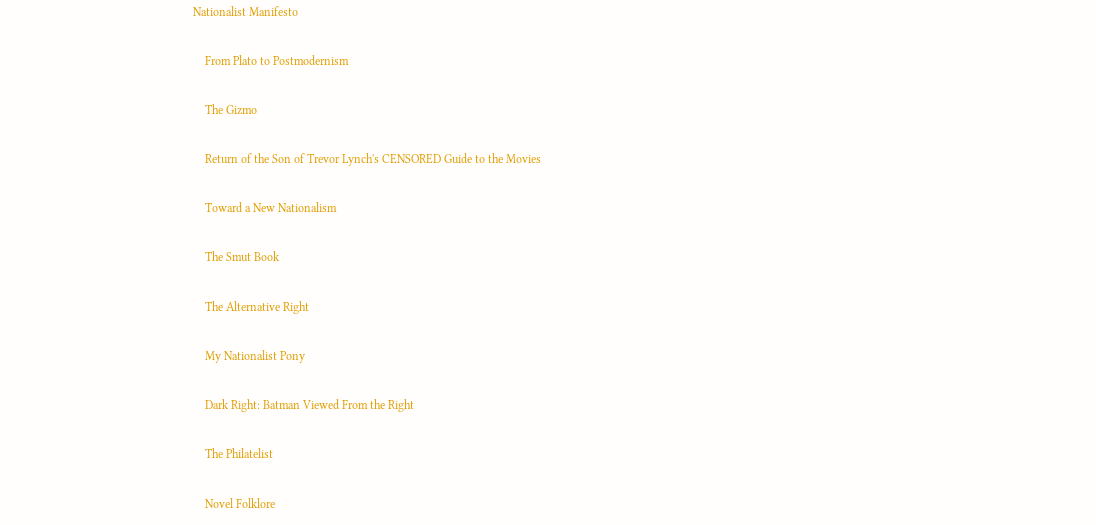Nationalist Manifesto

    From Plato to Postmodernism

    The Gizmo

    Return of the Son of Trevor Lynch's CENSORED Guide to the Movies

    Toward a New Nationalism

    The Smut Book

    The Alternative Right

    My Nationalist Pony

    Dark Right: Batman Viewed From the Right

    The Philatelist

    Novel Folklore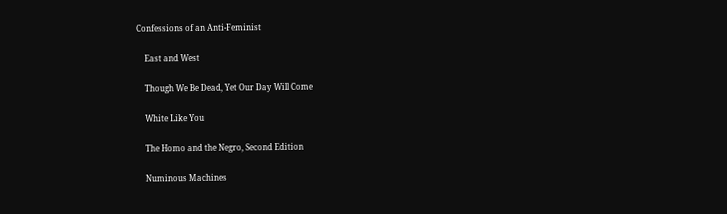Confessions of an Anti-Feminist

    East and West

    Though We Be Dead, Yet Our Day Will Come

    White Like You

    The Homo and the Negro, Second Edition

    Numinous Machines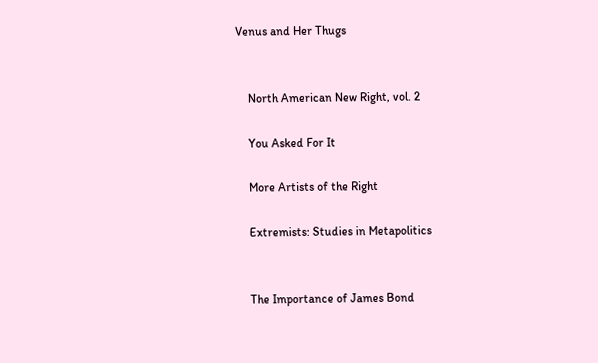Venus and Her Thugs


    North American New Right, vol. 2

    You Asked For It

    More Artists of the Right

    Extremists: Studies in Metapolitics


    The Importance of James Bond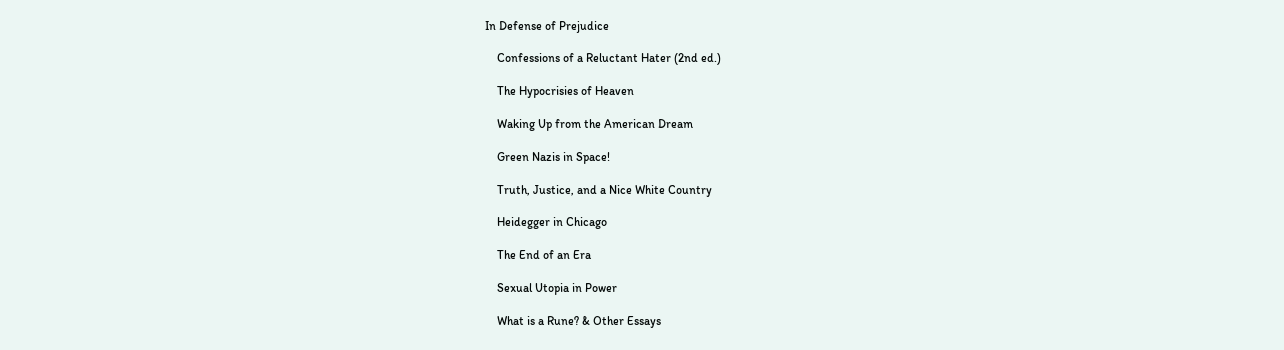In Defense of Prejudice

    Confessions of a Reluctant Hater (2nd ed.)

    The Hypocrisies of Heaven

    Waking Up from the American Dream

    Green Nazis in Space!

    Truth, Justice, and a Nice White Country

    Heidegger in Chicago

    The End of an Era

    Sexual Utopia in Power

    What is a Rune? & Other Essays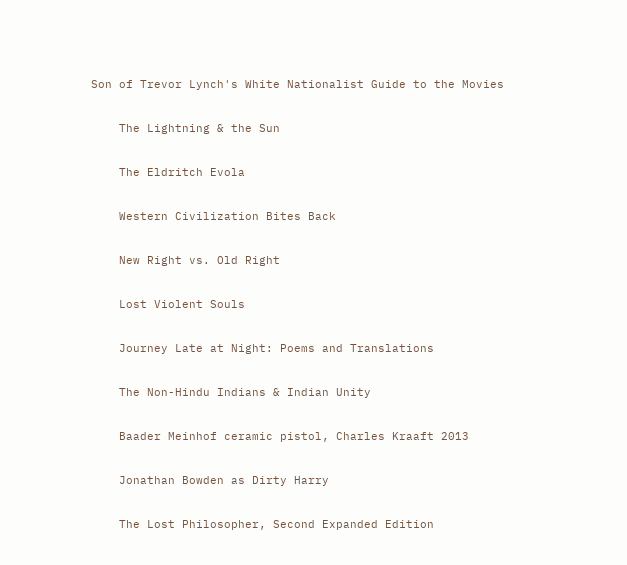Son of Trevor Lynch's White Nationalist Guide to the Movies

    The Lightning & the Sun

    The Eldritch Evola

    Western Civilization Bites Back

    New Right vs. Old Right

    Lost Violent Souls

    Journey Late at Night: Poems and Translations

    The Non-Hindu Indians & Indian Unity

    Baader Meinhof ceramic pistol, Charles Kraaft 2013

    Jonathan Bowden as Dirty Harry

    The Lost Philosopher, Second Expanded Edition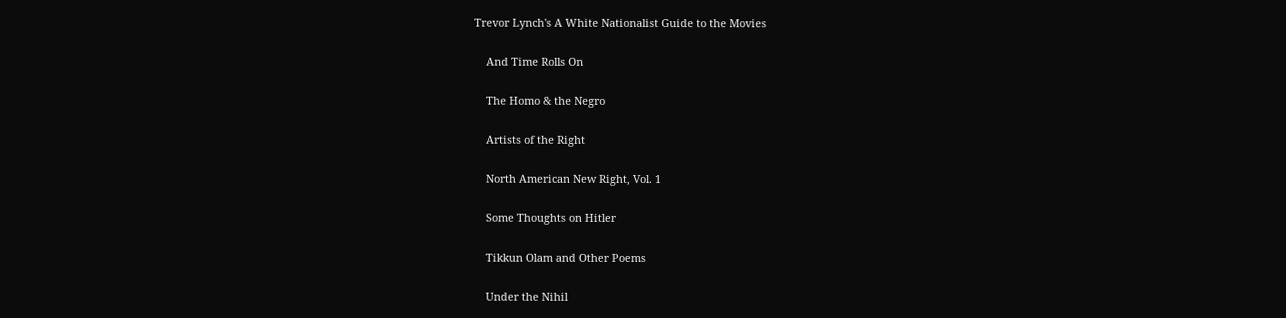Trevor Lynch's A White Nationalist Guide to the Movies

    And Time Rolls On

    The Homo & the Negro

    Artists of the Right

    North American New Right, Vol. 1

    Some Thoughts on Hitler

    Tikkun Olam and Other Poems

    Under the Nihil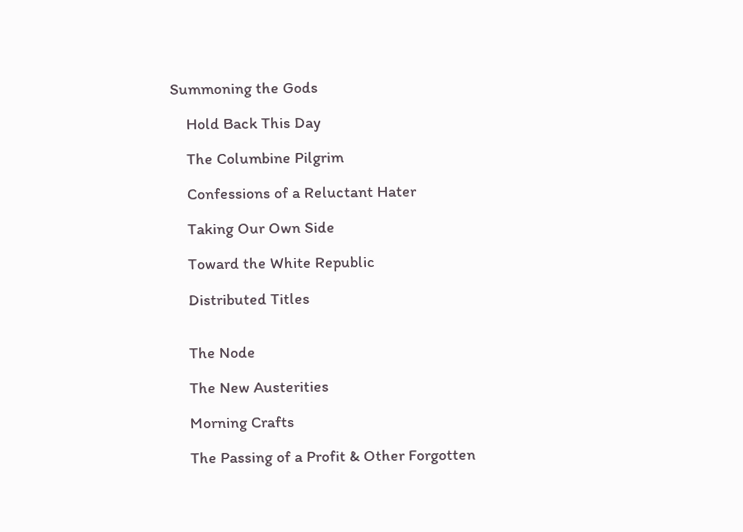Summoning the Gods

    Hold Back This Day

    The Columbine Pilgrim

    Confessions of a Reluctant Hater

    Taking Our Own Side

    Toward the White Republic

    Distributed Titles


    The Node

    The New Austerities

    Morning Crafts

    The Passing of a Profit & Other Forgotten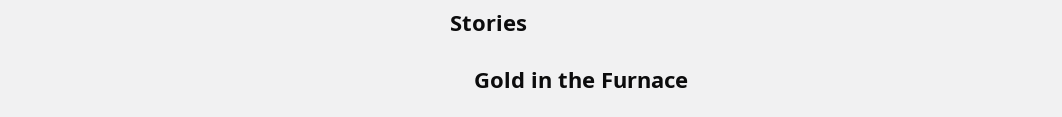Stories

    Gold in the Furnace